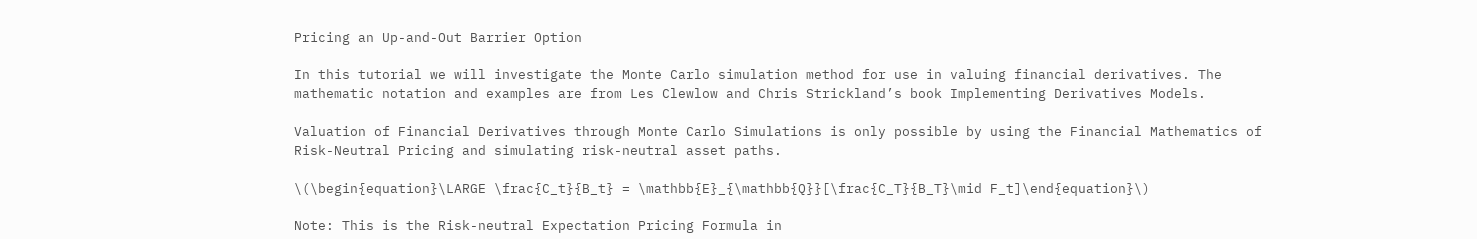Pricing an Up-and-Out Barrier Option

In this tutorial we will investigate the Monte Carlo simulation method for use in valuing financial derivatives. The mathematic notation and examples are from Les Clewlow and Chris Strickland’s book Implementing Derivatives Models.

Valuation of Financial Derivatives through Monte Carlo Simulations is only possible by using the Financial Mathematics of Risk-Neutral Pricing and simulating risk-neutral asset paths.

\(\begin{equation}\LARGE \frac{C_t}{B_t} = \mathbb{E}_{\mathbb{Q}}[\frac{C_T}{B_T}\mid F_t]\end{equation}\)

Note: This is the Risk-neutral Expectation Pricing Formula in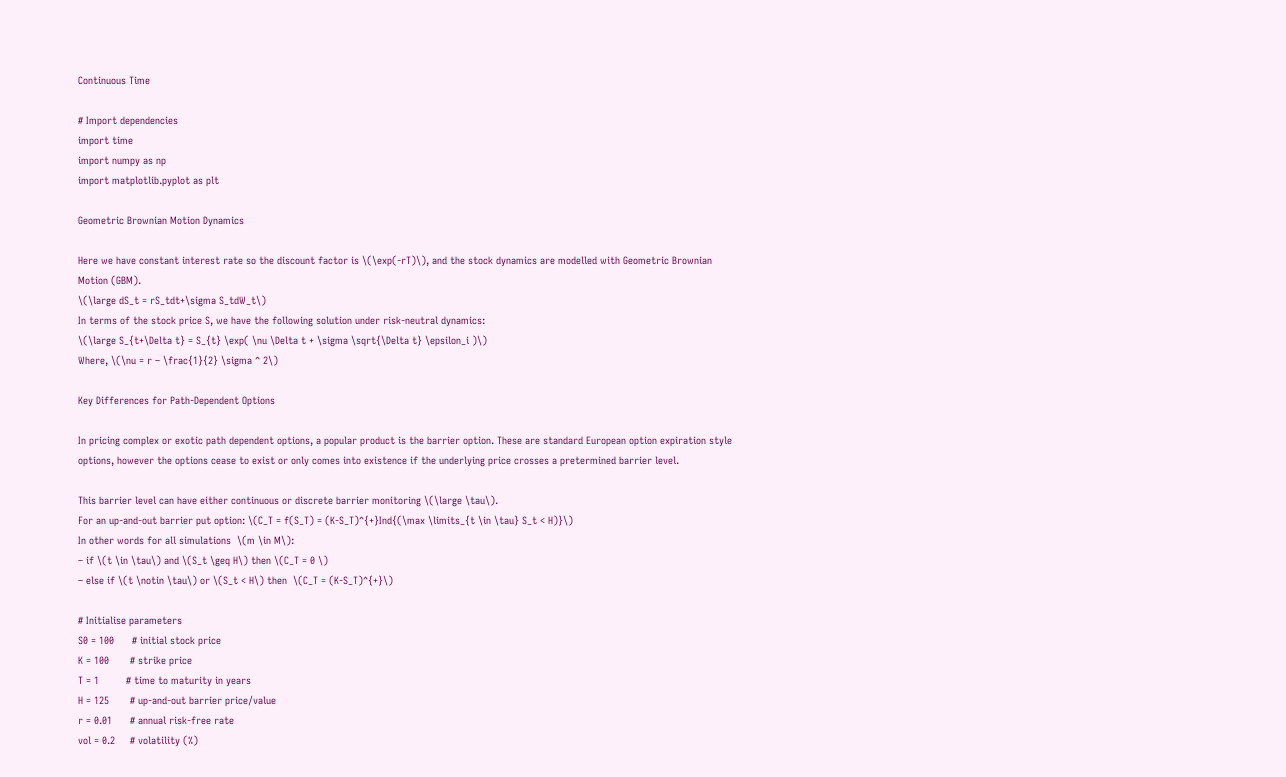Continuous Time

# Import dependencies
import time
import numpy as np
import matplotlib.pyplot as plt

Geometric Brownian Motion Dynamics

Here we have constant interest rate so the discount factor is \(\exp(-rT)\), and the stock dynamics are modelled with Geometric Brownian Motion (GBM).
\(\large dS_t = rS_tdt+\sigma S_tdW_t\)
In terms of the stock price S, we have the following solution under risk-neutral dynamics:
\(\large S_{t+\Delta t} = S_{t} \exp( \nu \Delta t + \sigma \sqrt{\Delta t} \epsilon_i )\)
Where, \(\nu = r – \frac{1}{2} \sigma ^ 2\)

Key Differences for Path-Dependent Options

In pricing complex or exotic path dependent options, a popular product is the barrier option. These are standard European option expiration style options, however the options cease to exist or only comes into existence if the underlying price crosses a pretermined barrier level.

This barrier level can have either continuous or discrete barrier monitoring \(\large \tau\).
For an up-and-out barrier put option: \(C_T = f(S_T) = (K-S_T)^{+}Ind{(\max \limits_{t \in \tau} S_t < H)}\)
In other words for all simulations  \(m \in M\):
– if \(t \in \tau\) and \(S_t \geq H\) then \(C_T = 0 \)
– else if \(t \notin \tau\) or \(S_t < H\) then  \(C_T = (K-S_T)^{+}\)

# Initialise parameters
S0 = 100      # initial stock price
K = 100       # strike price
T = 1         # time to maturity in years
H = 125       # up-and-out barrier price/value
r = 0.01      # annual risk-free rate
vol = 0.2     # volatility (%)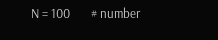N = 100       # number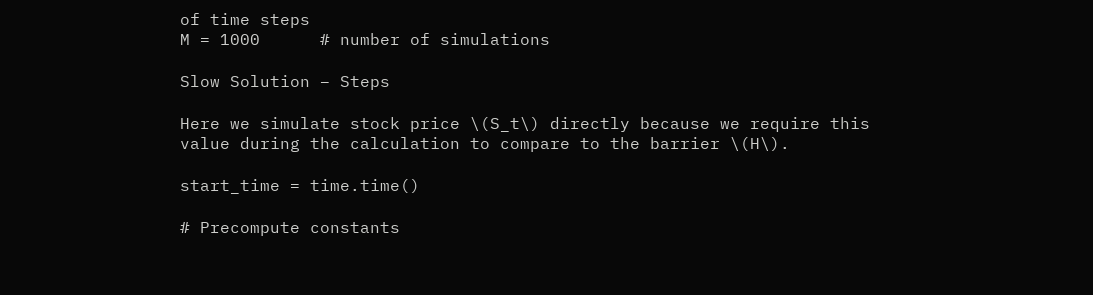of time steps
M = 1000      # number of simulations

Slow Solution – Steps

Here we simulate stock price \(S_t\) directly because we require this value during the calculation to compare to the barrier \(H\).

start_time = time.time()

# Precompute constants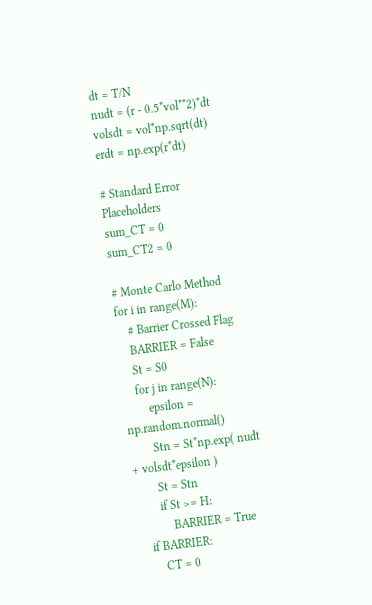dt = T/N
nudt = (r - 0.5*vol**2)*dt
volsdt = vol*np.sqrt(dt)
erdt = np.exp(r*dt)

# Standard Error Placeholders
sum_CT = 0
sum_CT2 = 0

# Monte Carlo Method
for i in range(M):
    # Barrier Crossed Flag
    BARRIER = False
    St = S0
    for j in range(N):
        epsilon = np.random.normal()
        Stn = St*np.exp( nudt + volsdt*epsilon )
        St = Stn
        if St >= H:
            BARRIER = True
    if BARRIER:
        CT = 0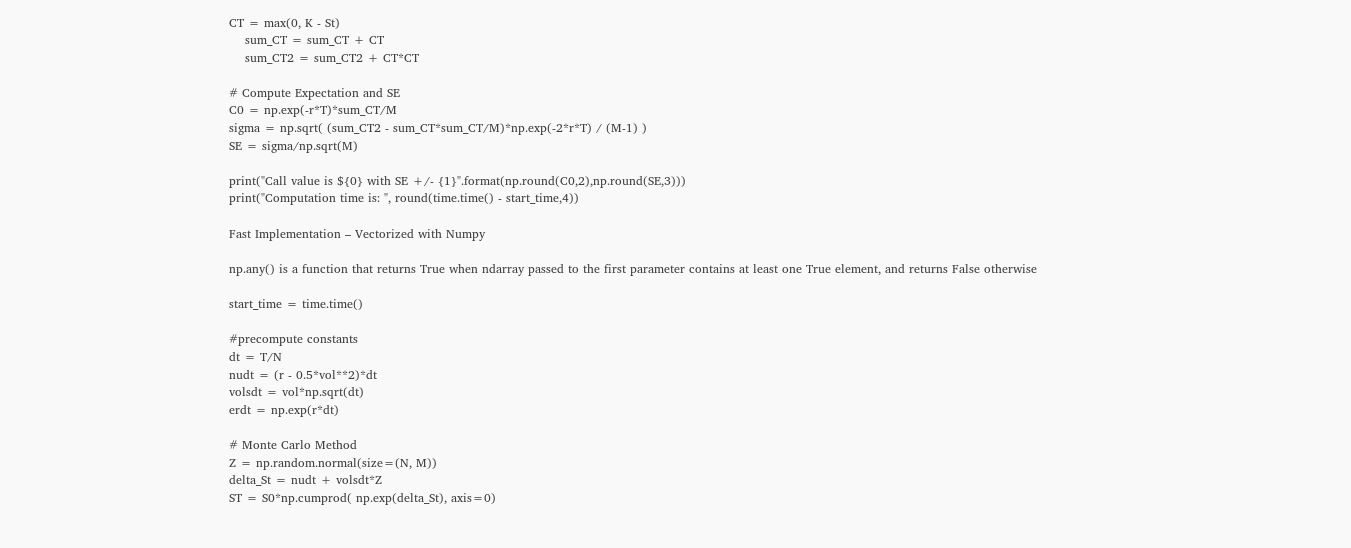CT = max(0, K - St)
    sum_CT = sum_CT + CT
    sum_CT2 = sum_CT2 + CT*CT

# Compute Expectation and SE
C0 = np.exp(-r*T)*sum_CT/M
sigma = np.sqrt( (sum_CT2 - sum_CT*sum_CT/M)*np.exp(-2*r*T) / (M-1) )
SE = sigma/np.sqrt(M)

print("Call value is ${0} with SE +/- {1}".format(np.round(C0,2),np.round(SE,3)))
print("Computation time is: ", round(time.time() - start_time,4))

Fast Implementation – Vectorized with Numpy

np.any() is a function that returns True when ndarray passed to the first parameter contains at least one True element, and returns False otherwise

start_time = time.time()

#precompute constants
dt = T/N
nudt = (r - 0.5*vol**2)*dt
volsdt = vol*np.sqrt(dt)
erdt = np.exp(r*dt)

# Monte Carlo Method
Z = np.random.normal(size=(N, M))
delta_St = nudt + volsdt*Z
ST = S0*np.cumprod( np.exp(delta_St), axis=0)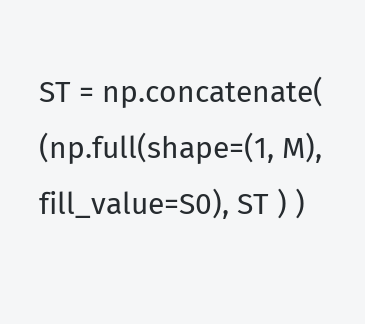ST = np.concatenate( (np.full(shape=(1, M), fill_value=S0), ST ) )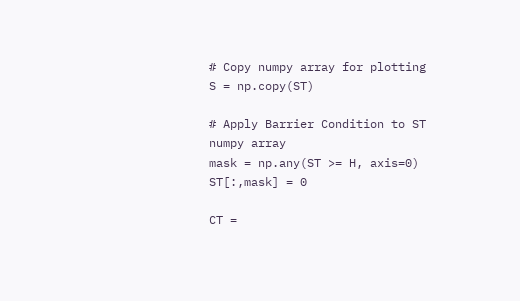# Copy numpy array for plotting
S = np.copy(ST)

# Apply Barrier Condition to ST numpy array
mask = np.any(ST >= H, axis=0)
ST[:,mask] = 0

CT =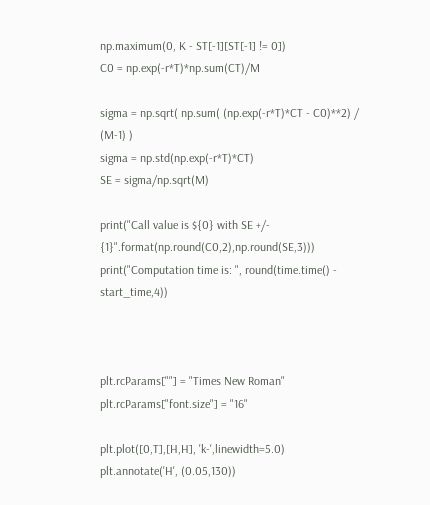np.maximum(0, K - ST[-1][ST[-1] != 0])
C0 = np.exp(-r*T)*np.sum(CT)/M

sigma = np.sqrt( np.sum( (np.exp(-r*T)*CT - C0)**2) / (M-1) )
sigma = np.std(np.exp(-r*T)*CT)
SE = sigma/np.sqrt(M)

print("Call value is ${0} with SE +/- {1}".format(np.round(C0,2),np.round(SE,3)))
print("Computation time is: ", round(time.time() - start_time,4))



plt.rcParams[""] = "Times New Roman"
plt.rcParams["font.size"] = "16"

plt.plot([0,T],[H,H], 'k-',linewidth=5.0)
plt.annotate('H', (0.05,130))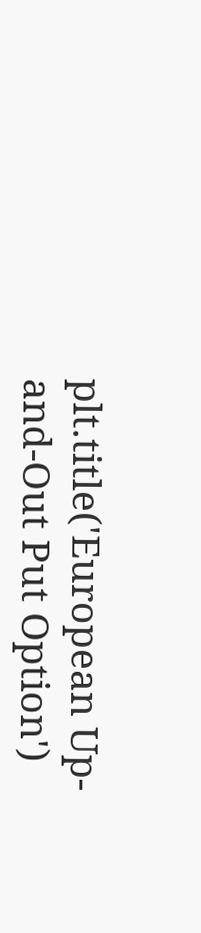plt.title('European Up-and-Out Put Option')